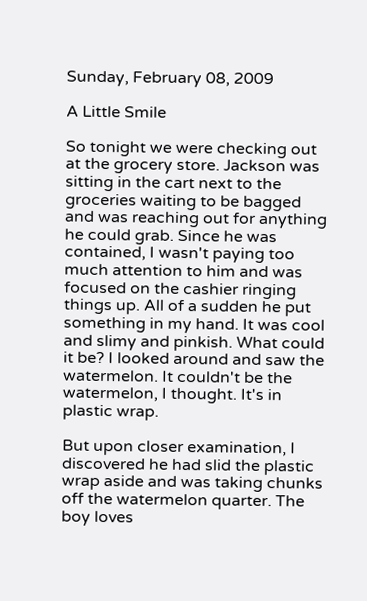Sunday, February 08, 2009

A Little Smile

So tonight we were checking out at the grocery store. Jackson was sitting in the cart next to the groceries waiting to be bagged and was reaching out for anything he could grab. Since he was contained, I wasn't paying too much attention to him and was focused on the cashier ringing things up. All of a sudden he put something in my hand. It was cool and slimy and pinkish. What could it be? I looked around and saw the watermelon. It couldn't be the watermelon, I thought. It's in plastic wrap.

But upon closer examination, I discovered he had slid the plastic wrap aside and was taking chunks off the watermelon quarter. The boy loves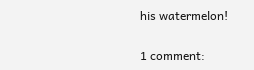his watermelon!

1 comment: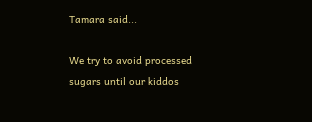Tamara said...

We try to avoid processed sugars until our kiddos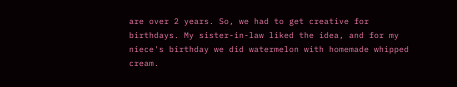are over 2 years. So, we had to get creative for birthdays. My sister-in-law liked the idea, and for my niece's birthday we did watermelon with homemade whipped cream.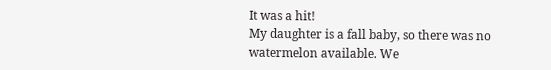It was a hit!
My daughter is a fall baby, so there was no watermelon available. We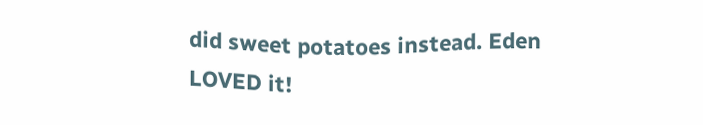did sweet potatoes instead. Eden LOVED it!